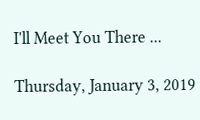I'll Meet You There ...

Thursday, January 3, 2019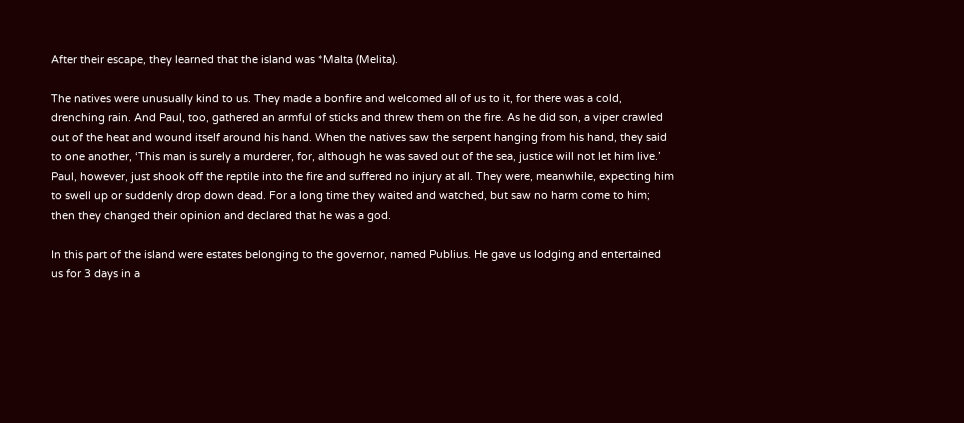After their escape, they learned that the island was *Malta (Melita).

The natives were unusually kind to us. They made a bonfire and welcomed all of us to it, for there was a cold, drenching rain. And Paul, too, gathered an armful of sticks and threw them on the fire. As he did son, a viper crawled out of the heat and wound itself around his hand. When the natives saw the serpent hanging from his hand, they said to one another, ‘This man is surely a murderer, for, although he was saved out of the sea, justice will not let him live.’ Paul, however, just shook off the reptile into the fire and suffered no injury at all. They were, meanwhile, expecting him to swell up or suddenly drop down dead. For a long time they waited and watched, but saw no harm come to him; then they changed their opinion and declared that he was a god.

In this part of the island were estates belonging to the governor, named Publius. He gave us lodging and entertained us for 3 days in a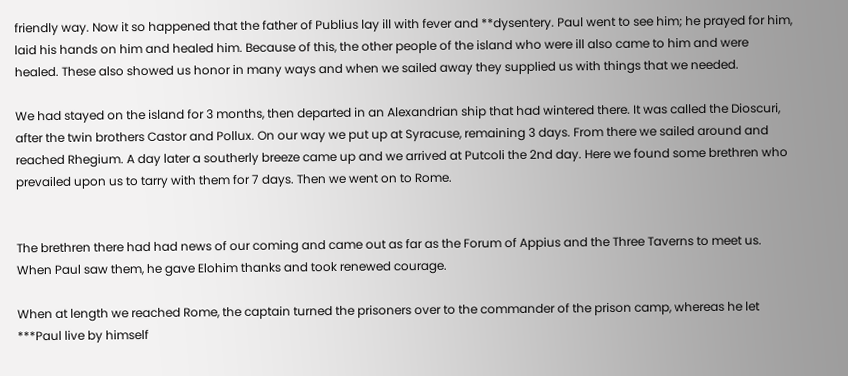friendly way. Now it so happened that the father of Publius lay ill with fever and **dysentery. Paul went to see him; he prayed for him, laid his hands on him and healed him. Because of this, the other people of the island who were ill also came to him and were healed. These also showed us honor in many ways and when we sailed away they supplied us with things that we needed.

We had stayed on the island for 3 months, then departed in an Alexandrian ship that had wintered there. It was called the Dioscuri, after the twin brothers Castor and Pollux. On our way we put up at Syracuse, remaining 3 days. From there we sailed around and reached Rhegium. A day later a southerly breeze came up and we arrived at Putcoli the 2nd day. Here we found some brethren who prevailed upon us to tarry with them for 7 days. Then we went on to Rome.


The brethren there had had news of our coming and came out as far as the Forum of Appius and the Three Taverns to meet us. When Paul saw them, he gave Elohim thanks and took renewed courage.

When at length we reached Rome, the captain turned the prisoners over to the commander of the prison camp, whereas he let ***Paul live by himself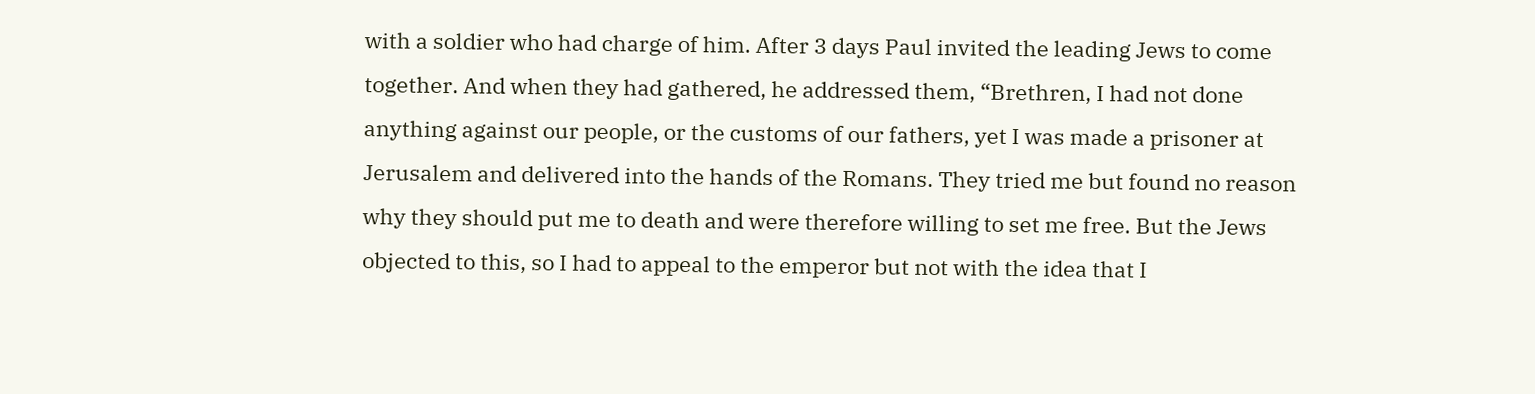with a soldier who had charge of him. After 3 days Paul invited the leading Jews to come together. And when they had gathered, he addressed them, “Brethren, I had not done anything against our people, or the customs of our fathers, yet I was made a prisoner at Jerusalem and delivered into the hands of the Romans. They tried me but found no reason why they should put me to death and were therefore willing to set me free. But the Jews objected to this, so I had to appeal to the emperor but not with the idea that I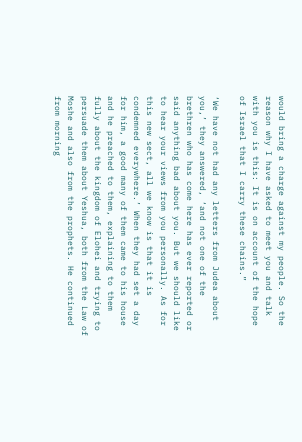would bring a charge against my people. So the reason why I have asked to meet you and talk with you is this: It is on account of the hope of Israel that I carry these chains.”

‘We have not had any letters from Judea about you,’ they answered, ‘and not one of the brethren who has come here has ever reported or said anything bad about you. But we should like to hear your views from you personally. As for this new sect, all we know is that it is condemned everywhere.’ When they had set a day for him, a good many of them came to his house and he preached to them, explaining to them fully about the kingdom of Elohei and trying to persuade them about Yeshua, both from the Law of Moshe and also from the prophets. He continued from morning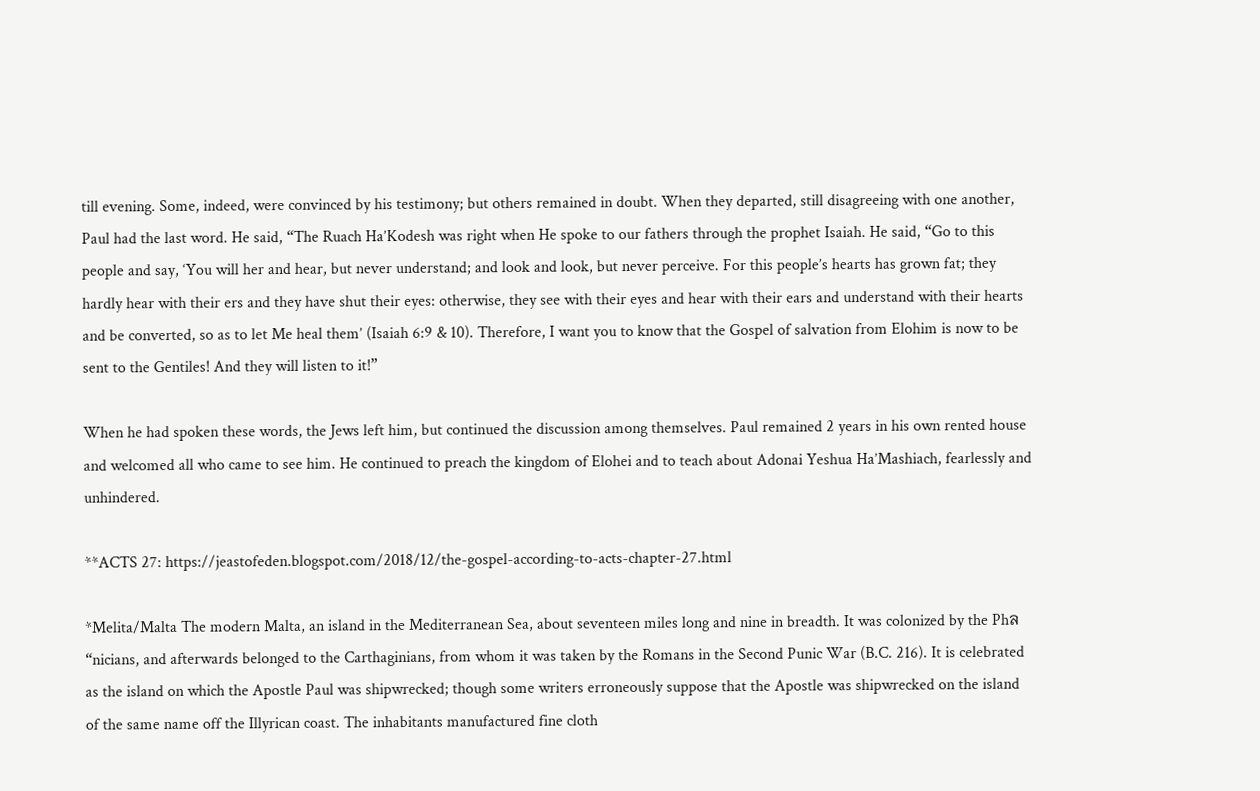till evening. Some, indeed, were convinced by his testimony; but others remained in doubt. When they departed, still disagreeing with one another, Paul had the last word. He said, “The Ruach Ha’Kodesh was right when He spoke to our fathers through the prophet Isaiah. He said, “Go to this people and say, ‘You will her and hear, but never understand; and look and look, but never perceive. For this people’s hearts has grown fat; they hardly hear with their ers and they have shut their eyes: otherwise, they see with their eyes and hear with their ears and understand with their hearts and be converted, so as to let Me heal them’ (Isaiah 6:9 & 10). Therefore, I want you to know that the Gospel of salvation from Elohim is now to be sent to the Gentiles! And they will listen to it!”

When he had spoken these words, the Jews left him, but continued the discussion among themselves. Paul remained 2 years in his own rented house and welcomed all who came to see him. He continued to preach the kingdom of Elohei and to teach about Adonai Yeshua Ha’Mashiach, fearlessly and unhindered.

**ACTS 27: https://jeastofeden.blogspot.com/2018/12/the-gospel-according-to-acts-chapter-27.html

*Melita/Malta The modern Malta, an island in the Mediterranean Sea, about seventeen miles long and nine in breadth. It was colonized by the Phล“nicians, and afterwards belonged to the Carthaginians, from whom it was taken by the Romans in the Second Punic War (B.C. 216). It is celebrated as the island on which the Apostle Paul was shipwrecked; though some writers erroneously suppose that the Apostle was shipwrecked on the island of the same name off the Illyrican coast. The inhabitants manufactured fine cloth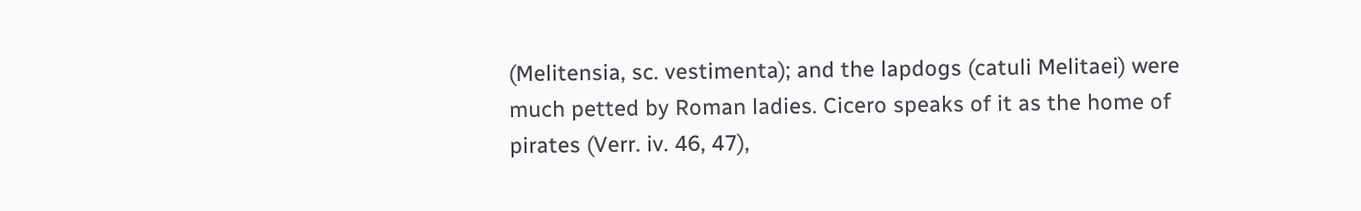(Melitensia, sc. vestimenta); and the lapdogs (catuli Melitaei) were much petted by Roman ladies. Cicero speaks of it as the home of pirates (Verr. iv. 46, 47),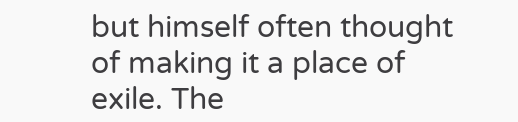but himself often thought of making it a place of exile. The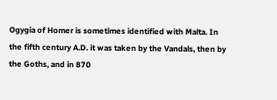Ogygia of Homer is sometimes identified with Malta. In the fifth century A.D. it was taken by the Vandals, then by the Goths, and in 870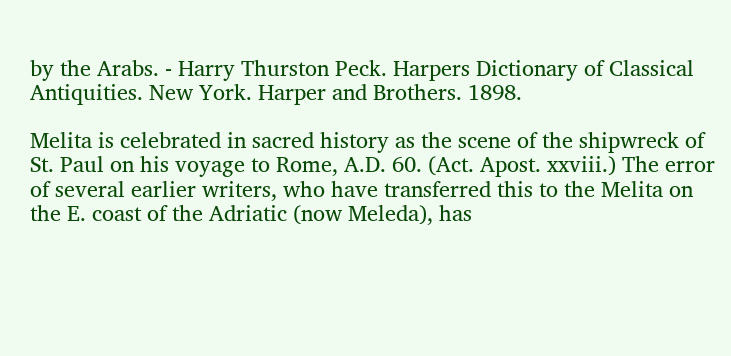by the Arabs. - Harry Thurston Peck. Harpers Dictionary of Classical Antiquities. New York. Harper and Brothers. 1898.

Melita is celebrated in sacred history as the scene of the shipwreck of St. Paul on his voyage to Rome, A.D. 60. (Act. Apost. xxviii.) The error of several earlier writers, who have transferred this to the Melita on the E. coast of the Adriatic (now Meleda), has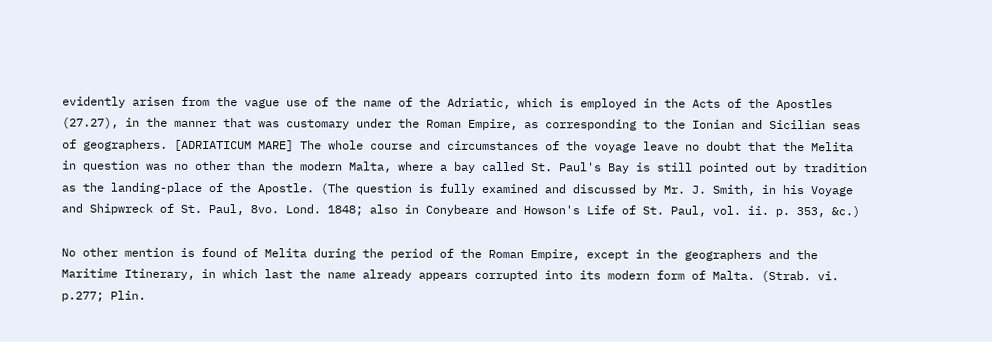evidently arisen from the vague use of the name of the Adriatic, which is employed in the Acts of the Apostles (27.27), in the manner that was customary under the Roman Empire, as corresponding to the Ionian and Sicilian seas of geographers. [ADRIATICUM MARE] The whole course and circumstances of the voyage leave no doubt that the Melita in question was no other than the modern Malta, where a bay called St. Paul's Bay is still pointed out by tradition as the landing-place of the Apostle. (The question is fully examined and discussed by Mr. J. Smith, in his Voyage and Shipwreck of St. Paul, 8vo. Lond. 1848; also in Conybeare and Howson's Life of St. Paul, vol. ii. p. 353, &c.)

No other mention is found of Melita during the period of the Roman Empire, except in the geographers and the Maritime Itinerary, in which last the name already appears corrupted into its modern form of Malta. (Strab. vi. p.277; Plin.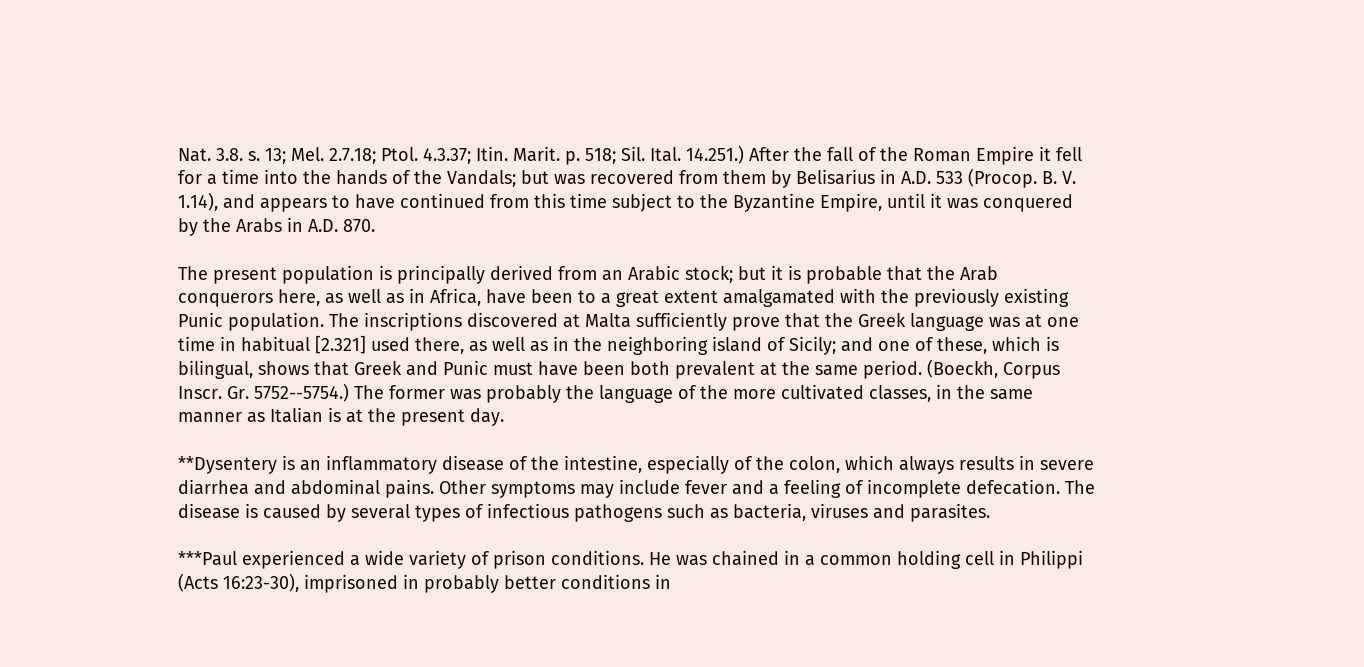Nat. 3.8. s. 13; Mel. 2.7.18; Ptol. 4.3.37; Itin. Marit. p. 518; Sil. Ital. 14.251.) After the fall of the Roman Empire it fell for a time into the hands of the Vandals; but was recovered from them by Belisarius in A.D. 533 (Procop. B. V. 1.14), and appears to have continued from this time subject to the Byzantine Empire, until it was conquered by the Arabs in A.D. 870.

The present population is principally derived from an Arabic stock; but it is probable that the Arab conquerors here, as well as in Africa, have been to a great extent amalgamated with the previously existing Punic population. The inscriptions discovered at Malta sufficiently prove that the Greek language was at one time in habitual [2.321] used there, as well as in the neighboring island of Sicily; and one of these, which is bilingual, shows that Greek and Punic must have been both prevalent at the same period. (Boeckh, Corpus Inscr. Gr. 5752--5754.) The former was probably the language of the more cultivated classes, in the same manner as Italian is at the present day.

**Dysentery is an inflammatory disease of the intestine, especially of the colon, which always results in severe diarrhea and abdominal pains. Other symptoms may include fever and a feeling of incomplete defecation. The disease is caused by several types of infectious pathogens such as bacteria, viruses and parasites.

***Paul experienced a wide variety of prison conditions. He was chained in a common holding cell in Philippi (Acts 16:23-30), imprisoned in probably better conditions in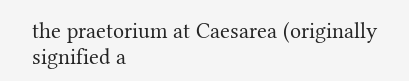the praetorium at Caesarea (originally signified a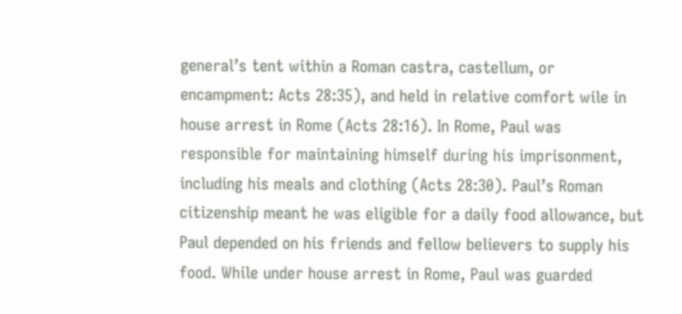general’s tent within a Roman castra, castellum, or encampment: Acts 28:35), and held in relative comfort wile in house arrest in Rome (Acts 28:16). In Rome, Paul was responsible for maintaining himself during his imprisonment, including his meals and clothing (Acts 28:30). Paul’s Roman citizenship meant he was eligible for a daily food allowance, but Paul depended on his friends and fellow believers to supply his food. While under house arrest in Rome, Paul was guarded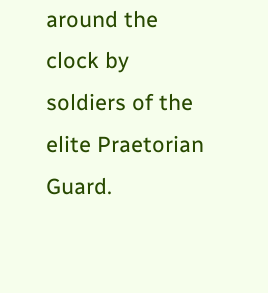around the clock by soldiers of the elite Praetorian Guard.